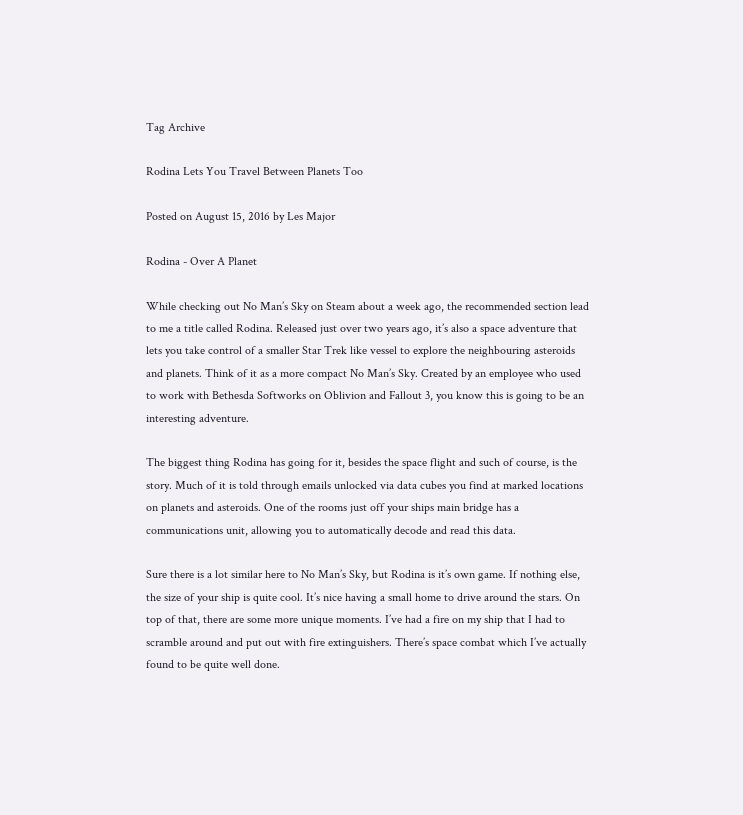Tag Archive

Rodina Lets You Travel Between Planets Too

Posted on August 15, 2016 by Les Major

Rodina - Over A Planet

While checking out No Man’s Sky on Steam about a week ago, the recommended section lead to me a title called Rodina. Released just over two years ago, it’s also a space adventure that lets you take control of a smaller Star Trek like vessel to explore the neighbouring asteroids and planets. Think of it as a more compact No Man’s Sky. Created by an employee who used to work with Bethesda Softworks on Oblivion and Fallout 3, you know this is going to be an interesting adventure.

The biggest thing Rodina has going for it, besides the space flight and such of course, is the story. Much of it is told through emails unlocked via data cubes you find at marked locations on planets and asteroids. One of the rooms just off your ships main bridge has a communications unit, allowing you to automatically decode and read this data.

Sure there is a lot similar here to No Man’s Sky, but Rodina is it’s own game. If nothing else, the size of your ship is quite cool. It’s nice having a small home to drive around the stars. On top of that, there are some more unique moments. I’ve had a fire on my ship that I had to scramble around and put out with fire extinguishers. There’s space combat which I’ve actually found to be quite well done.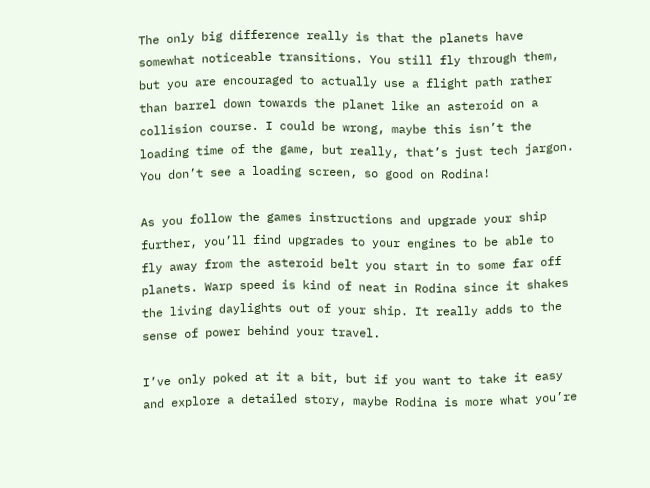The only big difference really is that the planets have somewhat noticeable transitions. You still fly through them, but you are encouraged to actually use a flight path rather than barrel down towards the planet like an asteroid on a collision course. I could be wrong, maybe this isn’t the loading time of the game, but really, that’s just tech jargon. You don’t see a loading screen, so good on Rodina!

As you follow the games instructions and upgrade your ship further, you’ll find upgrades to your engines to be able to fly away from the asteroid belt you start in to some far off planets. Warp speed is kind of neat in Rodina since it shakes the living daylights out of your ship. It really adds to the sense of power behind your travel.

I’ve only poked at it a bit, but if you want to take it easy and explore a detailed story, maybe Rodina is more what you’re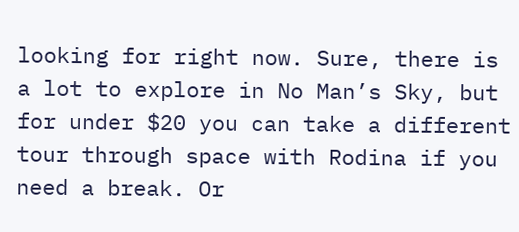looking for right now. Sure, there is a lot to explore in No Man’s Sky, but for under $20 you can take a different tour through space with Rodina if you need a break. Or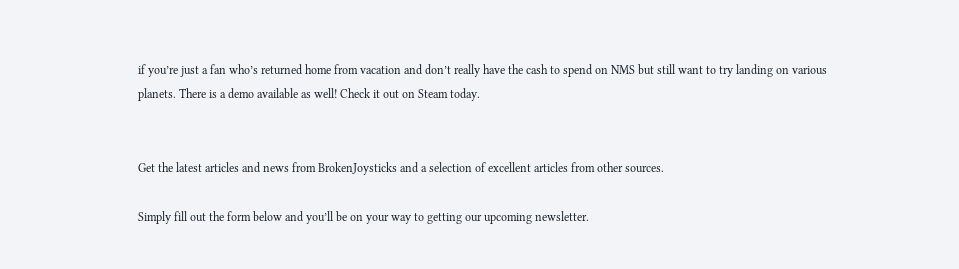if you’re just a fan who’s returned home from vacation and don’t really have the cash to spend on NMS but still want to try landing on various planets. There is a demo available as well! Check it out on Steam today.


Get the latest articles and news from BrokenJoysticks and a selection of excellent articles from other sources.

Simply fill out the form below and you’ll be on your way to getting our upcoming newsletter.